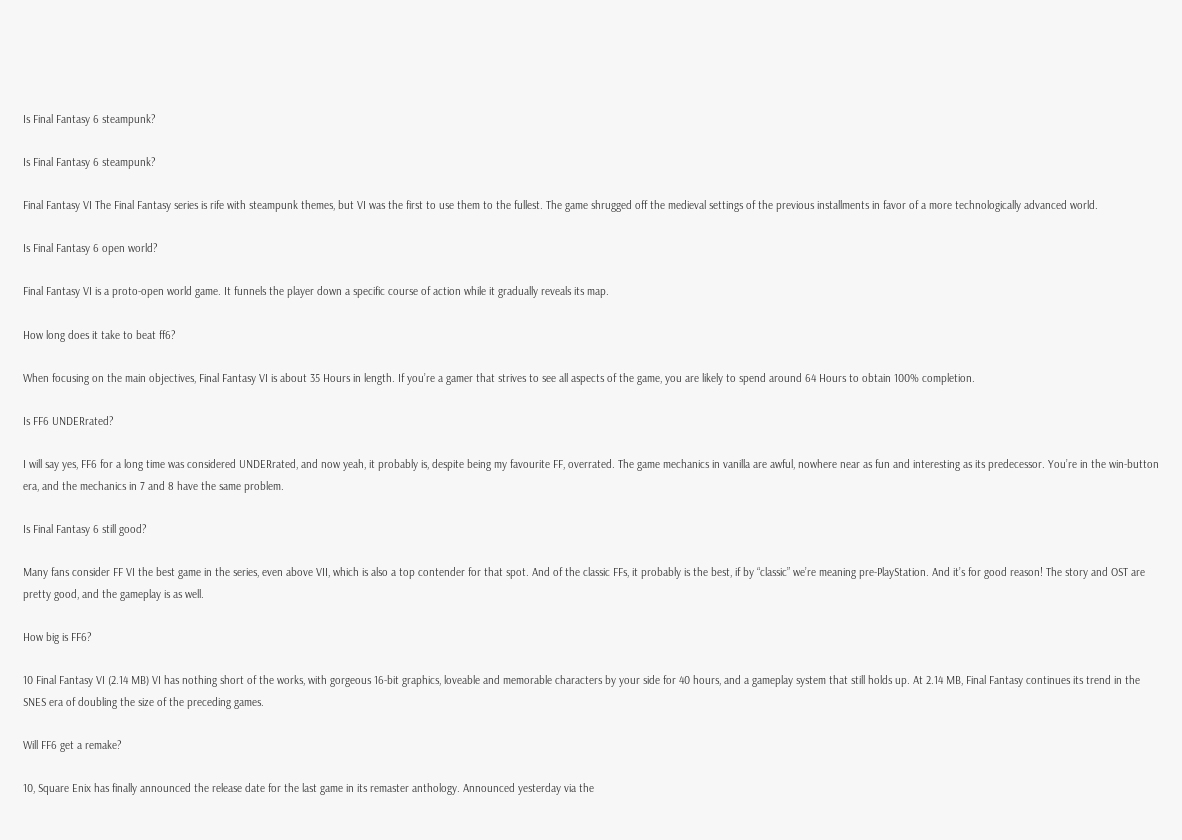Is Final Fantasy 6 steampunk?

Is Final Fantasy 6 steampunk?

Final Fantasy VI The Final Fantasy series is rife with steampunk themes, but VI was the first to use them to the fullest. The game shrugged off the medieval settings of the previous installments in favor of a more technologically advanced world.

Is Final Fantasy 6 open world?

Final Fantasy VI is a proto-open world game. It funnels the player down a specific course of action while it gradually reveals its map.

How long does it take to beat ff6?

When focusing on the main objectives, Final Fantasy VI is about 35 Hours in length. If you’re a gamer that strives to see all aspects of the game, you are likely to spend around 64 Hours to obtain 100% completion.

Is FF6 UNDERrated?

I will say yes, FF6 for a long time was considered UNDERrated, and now yeah, it probably is, despite being my favourite FF, overrated. The game mechanics in vanilla are awful, nowhere near as fun and interesting as its predecessor. You’re in the win-button era, and the mechanics in 7 and 8 have the same problem.

Is Final Fantasy 6 still good?

Many fans consider FF VI the best game in the series, even above VII, which is also a top contender for that spot. And of the classic FFs, it probably is the best, if by “classic” we’re meaning pre-PlayStation. And it’s for good reason! The story and OST are pretty good, and the gameplay is as well.

How big is FF6?

10 Final Fantasy VI (2.14 MB) VI has nothing short of the works, with gorgeous 16-bit graphics, loveable and memorable characters by your side for 40 hours, and a gameplay system that still holds up. At 2.14 MB, Final Fantasy continues its trend in the SNES era of doubling the size of the preceding games.

Will FF6 get a remake?

10, Square Enix has finally announced the release date for the last game in its remaster anthology. Announced yesterday via the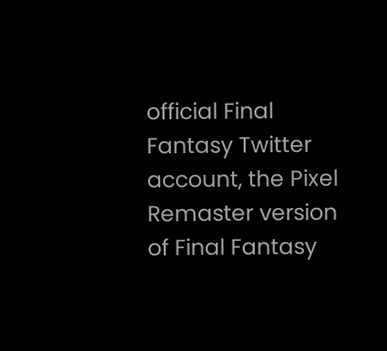official Final Fantasy Twitter account, the Pixel Remaster version of Final Fantasy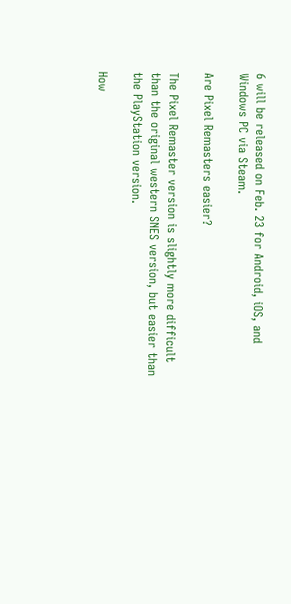6 will be released on Feb. 23 for Android, iOS, and Windows PC via Steam.

Are Pixel Remasters easier?

The Pixel Remaster version is slightly more difficult than the original western SNES version, but easier than the PlayStation version.

How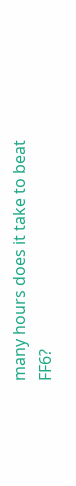many hours does it take to beat FF6?